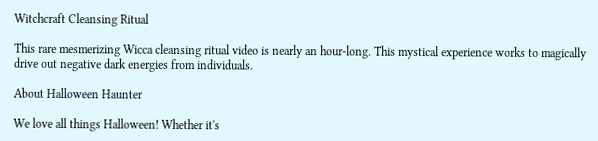Witchcraft Cleansing Ritual

This rare mesmerizing Wicca cleansing ritual video is nearly an hour-long. This mystical experience works to magically drive out negative dark energies from individuals.

About Halloween Haunter

We love all things Halloween! Whether it's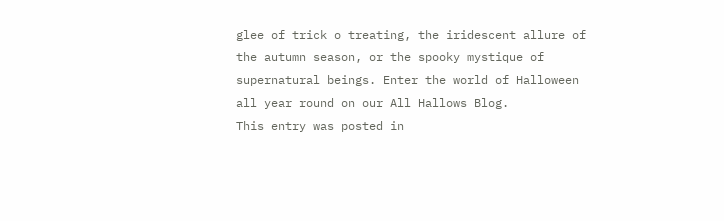glee of trick o treating, the iridescent allure of the autumn season, or the spooky mystique of supernatural beings. Enter the world of Halloween all year round on our All Hallows Blog.
This entry was posted in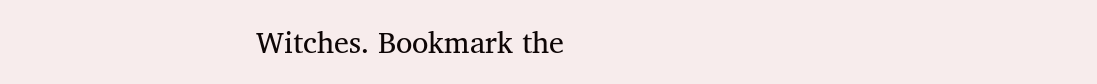Witches. Bookmark the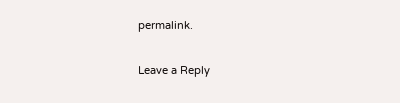permalink.

Leave a Reply